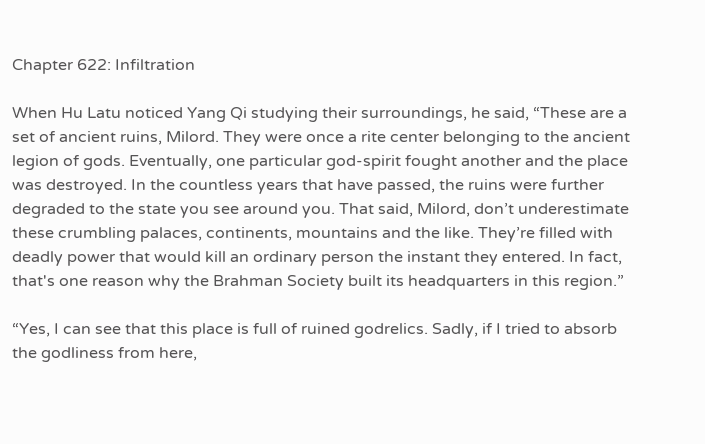Chapter 622: Infiltration

When Hu Latu noticed Yang Qi studying their surroundings, he said, “These are a set of ancient ruins, Milord. They were once a rite center belonging to the ancient legion of gods. Eventually, one particular god-spirit fought another and the place was destroyed. In the countless years that have passed, the ruins were further degraded to the state you see around you. That said, Milord, don’t underestimate these crumbling palaces, continents, mountains and the like. They’re filled with deadly power that would kill an ordinary person the instant they entered. In fact, that's one reason why the Brahman Society built its headquarters in this region.”

“Yes, I can see that this place is full of ruined godrelics. Sadly, if I tried to absorb the godliness from here,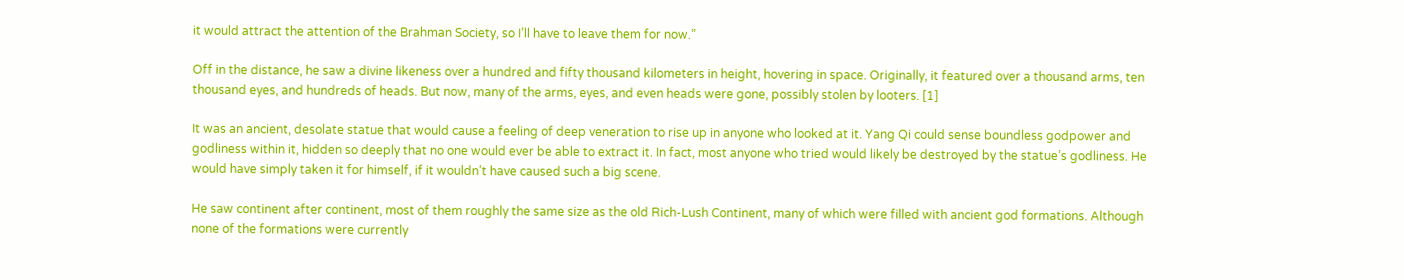it would attract the attention of the Brahman Society, so I’ll have to leave them for now.”

Off in the distance, he saw a divine likeness over a hundred and fifty thousand kilometers in height, hovering in space. Originally, it featured over a thousand arms, ten thousand eyes, and hundreds of heads. But now, many of the arms, eyes, and even heads were gone, possibly stolen by looters. [1]

It was an ancient, desolate statue that would cause a feeling of deep veneration to rise up in anyone who looked at it. Yang Qi could sense boundless godpower and godliness within it, hidden so deeply that no one would ever be able to extract it. In fact, most anyone who tried would likely be destroyed by the statue’s godliness. He would have simply taken it for himself, if it wouldn’t have caused such a big scene.

He saw continent after continent, most of them roughly the same size as the old Rich-Lush Continent, many of which were filled with ancient god formations. Although none of the formations were currently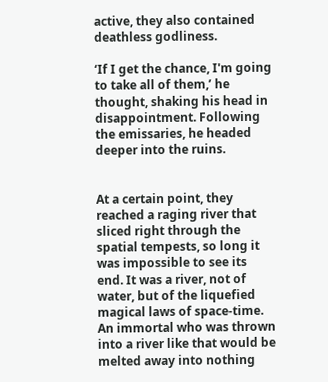active, they also contained deathless godliness.

‘If I get the chance, I'm going to take all of them,’ he thought, shaking his head in disappointment. Following the emissaries, he headed deeper into the ruins.


At a certain point, they reached a raging river that sliced right through the spatial tempests, so long it was impossible to see its end. It was a river, not of water, but of the liquefied magical laws of space-time. An immortal who was thrown into a river like that would be melted away into nothing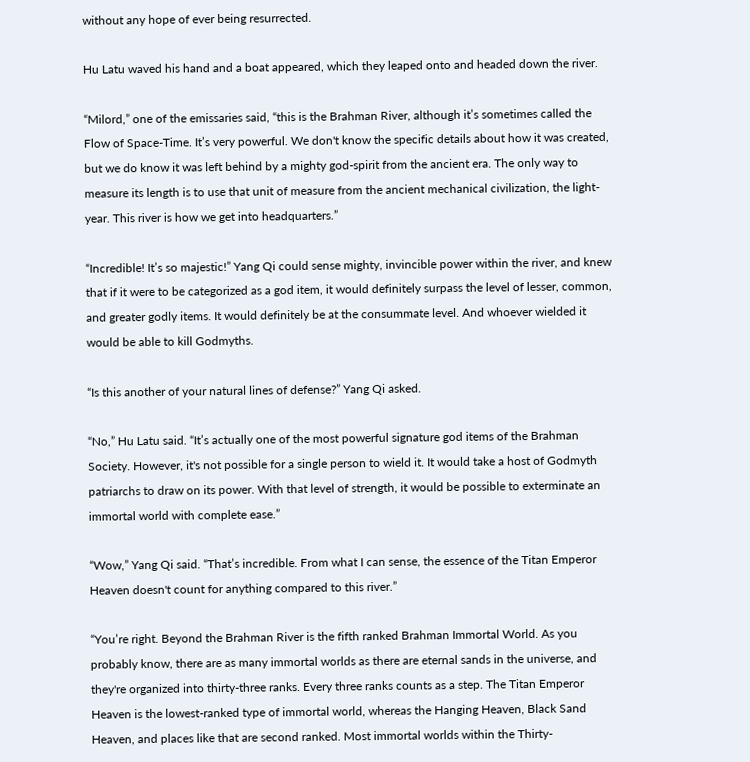without any hope of ever being resurrected.

Hu Latu waved his hand and a boat appeared, which they leaped onto and headed down the river.

“Milord,” one of the emissaries said, “this is the Brahman River, although it’s sometimes called the Flow of Space-Time. It’s very powerful. We don't know the specific details about how it was created, but we do know it was left behind by a mighty god-spirit from the ancient era. The only way to measure its length is to use that unit of measure from the ancient mechanical civilization, the light-year. This river is how we get into headquarters.”

“Incredible! It’s so majestic!” Yang Qi could sense mighty, invincible power within the river, and knew that if it were to be categorized as a god item, it would definitely surpass the level of lesser, common, and greater godly items. It would definitely be at the consummate level. And whoever wielded it would be able to kill Godmyths.

“Is this another of your natural lines of defense?” Yang Qi asked.

“No,” Hu Latu said. “It’s actually one of the most powerful signature god items of the Brahman Society. However, it's not possible for a single person to wield it. It would take a host of Godmyth patriarchs to draw on its power. With that level of strength, it would be possible to exterminate an immortal world with complete ease.”

“Wow,” Yang Qi said. “That’s incredible. From what I can sense, the essence of the Titan Emperor Heaven doesn't count for anything compared to this river.”

“You’re right. Beyond the Brahman River is the fifth ranked Brahman Immortal World. As you probably know, there are as many immortal worlds as there are eternal sands in the universe, and they're organized into thirty-three ranks. Every three ranks counts as a step. The Titan Emperor Heaven is the lowest-ranked type of immortal world, whereas the Hanging Heaven, Black Sand Heaven, and places like that are second ranked. Most immortal worlds within the Thirty-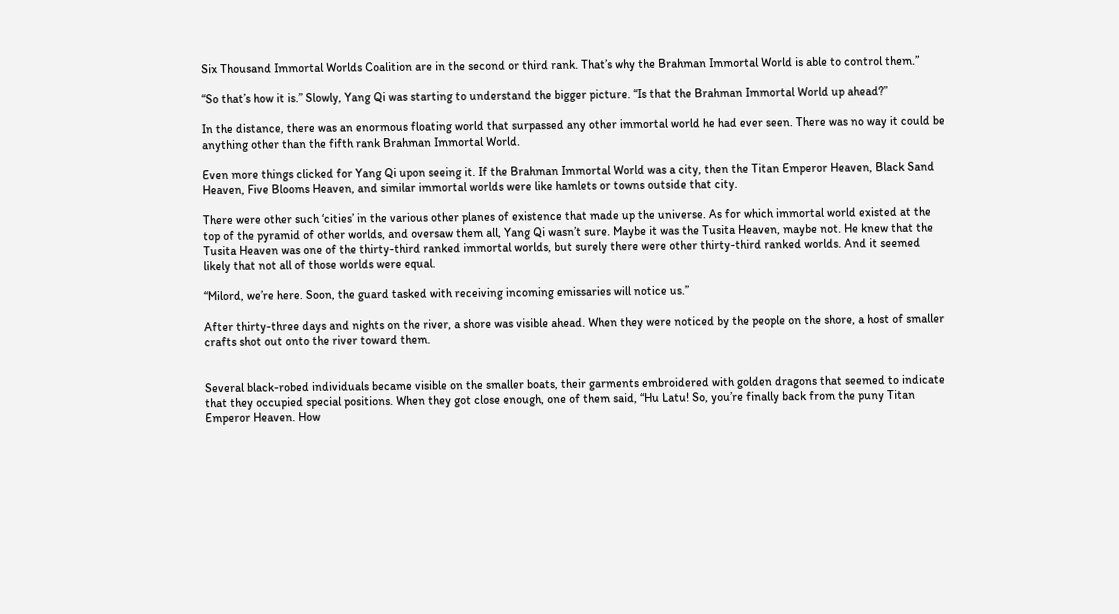Six Thousand Immortal Worlds Coalition are in the second or third rank. That’s why the Brahman Immortal World is able to control them.”

“So that’s how it is.” Slowly, Yang Qi was starting to understand the bigger picture. “Is that the Brahman Immortal World up ahead?”

In the distance, there was an enormous floating world that surpassed any other immortal world he had ever seen. There was no way it could be anything other than the fifth rank Brahman Immortal World.

Even more things clicked for Yang Qi upon seeing it. If the Brahman Immortal World was a city, then the Titan Emperor Heaven, Black Sand Heaven, Five Blooms Heaven, and similar immortal worlds were like hamlets or towns outside that city.

There were other such ‘cities’ in the various other planes of existence that made up the universe. As for which immortal world existed at the top of the pyramid of other worlds, and oversaw them all, Yang Qi wasn’t sure. Maybe it was the Tusita Heaven, maybe not. He knew that the Tusita Heaven was one of the thirty-third ranked immortal worlds, but surely there were other thirty-third ranked worlds. And it seemed likely that not all of those worlds were equal.

“Milord, we’re here. Soon, the guard tasked with receiving incoming emissaries will notice us.”

After thirty-three days and nights on the river, a shore was visible ahead. When they were noticed by the people on the shore, a host of smaller crafts shot out onto the river toward them.


Several black-robed individuals became visible on the smaller boats, their garments embroidered with golden dragons that seemed to indicate that they occupied special positions. When they got close enough, one of them said, “Hu Latu! So, you’re finally back from the puny Titan Emperor Heaven. How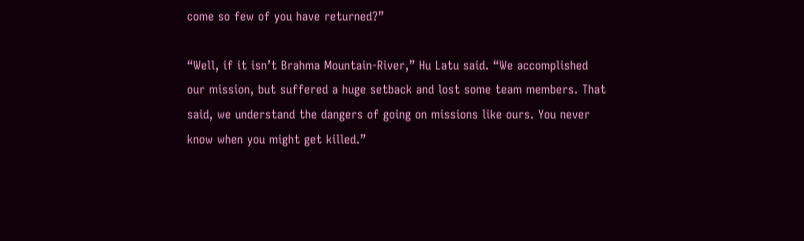come so few of you have returned?”

“Well, if it isn’t Brahma Mountain-River,” Hu Latu said. “We accomplished our mission, but suffered a huge setback and lost some team members. That said, we understand the dangers of going on missions like ours. You never know when you might get killed.”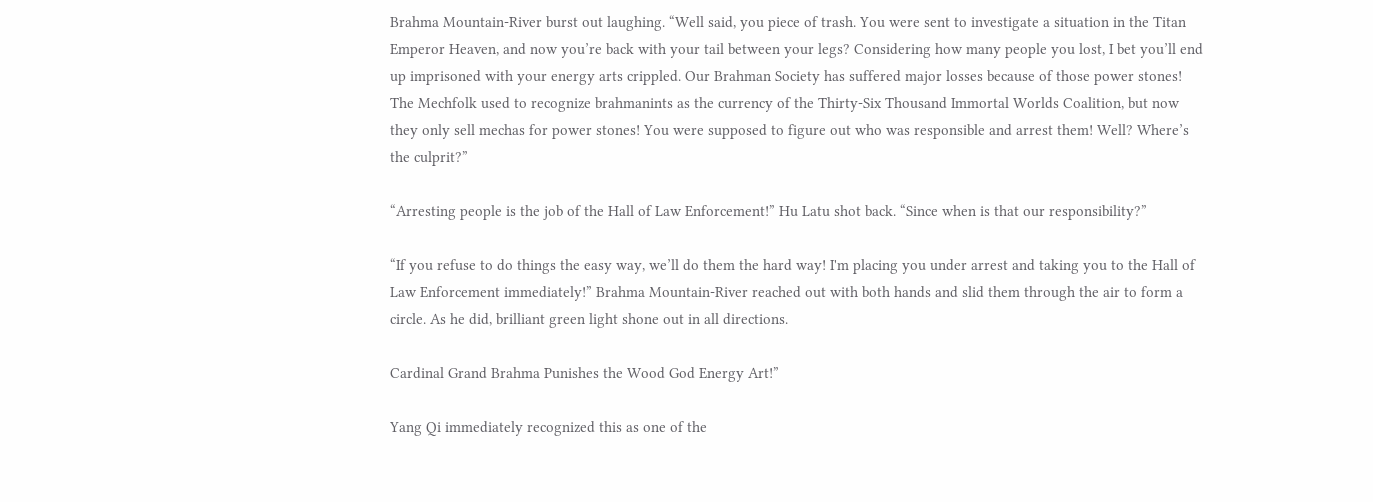Brahma Mountain-River burst out laughing. “Well said, you piece of trash. You were sent to investigate a situation in the Titan Emperor Heaven, and now you’re back with your tail between your legs? Considering how many people you lost, I bet you’ll end up imprisoned with your energy arts crippled. Our Brahman Society has suffered major losses because of those power stones! The Mechfolk used to recognize brahmanints as the currency of the Thirty-Six Thousand Immortal Worlds Coalition, but now they only sell mechas for power stones! You were supposed to figure out who was responsible and arrest them! Well? Where’s the culprit?”

“Arresting people is the job of the Hall of Law Enforcement!” Hu Latu shot back. “Since when is that our responsibility?”

“If you refuse to do things the easy way, we’ll do them the hard way! I'm placing you under arrest and taking you to the Hall of Law Enforcement immediately!” Brahma Mountain-River reached out with both hands and slid them through the air to form a circle. As he did, brilliant green light shone out in all directions.

Cardinal Grand Brahma Punishes the Wood God Energy Art!”

Yang Qi immediately recognized this as one of the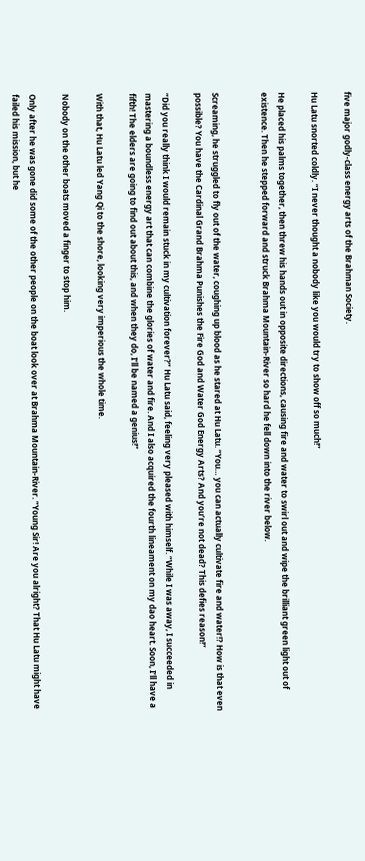five major godly-class energy arts of the Brahman Society.

Hu Latu snorted coldly. “I never thought a nobody like you would try to show off so much!”

He placed his palms together, then threw his hands out in opposite directions, causing fire and water to swirl out and wipe the brilliant green light out of existence. Then he stepped forward and struck Brahma Mountain-River so hard he fell down into the river below.


Screaming, he struggled to fly out of the water, coughing up blood as he stared at Hu Latu. “You… you can actually cultivate fire and water!? How is that even possible? You have the Cardinal Grand Brahma Punishes the Fire God and Water God Energy Arts? And you’re not dead? This defies reason!”

“Did you really think I would remain stuck in my cultivation forever?” Hu Latu said, feeling very pleased with himself. “While I was away, I succeeded in mastering a boundless energy art that can combine the glories of water and fire. And I also acquired the fourth lineament on my dao heart. Soon, I’ll have a fifth! The elders are going to find out about this, and when they do, I’ll be named a genius!”

With that, Hu Latu led Yang Qi to the shore, looking very imperious the whole time.

Nobody on the other boats moved a finger to stop him.

Only after he was gone did some of the other people on the boat look over at Brahma Mountain-River. “Young Sir! Are you alright? That Hu Latu might have failed his mission, but he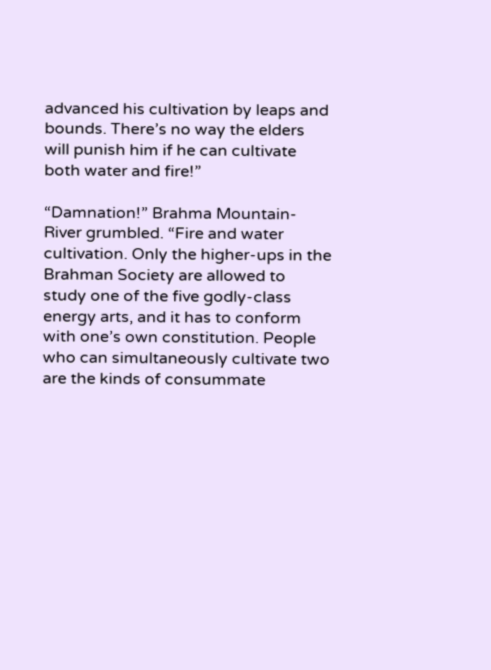advanced his cultivation by leaps and bounds. There’s no way the elders will punish him if he can cultivate both water and fire!”

“Damnation!” Brahma Mountain-River grumbled. “Fire and water cultivation. Only the higher-ups in the Brahman Society are allowed to study one of the five godly-class energy arts, and it has to conform with one’s own constitution. People who can simultaneously cultivate two are the kinds of consummate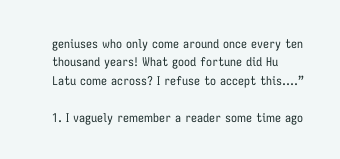geniuses who only come around once every ten thousand years! What good fortune did Hu Latu come across? I refuse to accept this….”

1. I vaguely remember a reader some time ago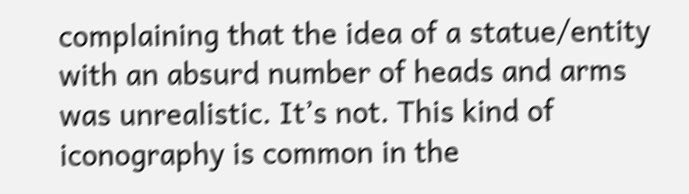complaining that the idea of a statue/entity with an absurd number of heads and arms was unrealistic. It’s not. This kind of iconography is common in the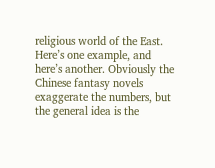religious world of the East. Here’s one example, and here’s another. Obviously the Chinese fantasy novels exaggerate the numbers, but the general idea is the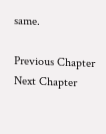same.

Previous Chapter Next Chapter